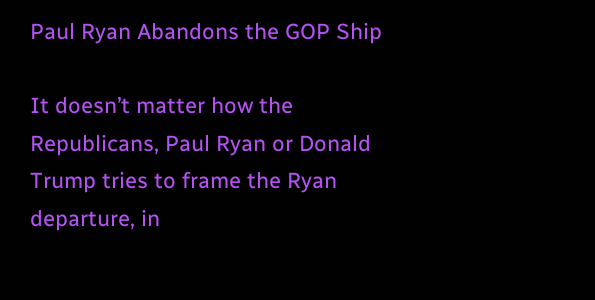Paul Ryan Abandons the GOP Ship

It doesn’t matter how the Republicans, Paul Ryan or Donald Trump tries to frame the Ryan departure, in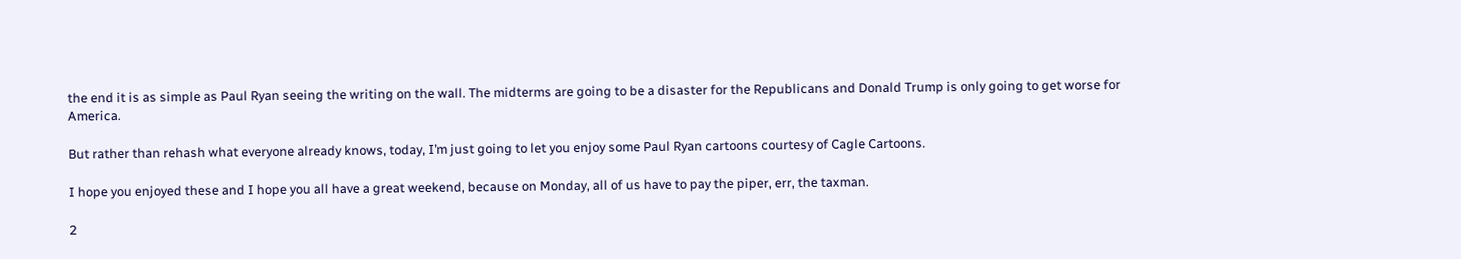the end it is as simple as Paul Ryan seeing the writing on the wall. The midterms are going to be a disaster for the Republicans and Donald Trump is only going to get worse for America.

But rather than rehash what everyone already knows, today, I’m just going to let you enjoy some Paul Ryan cartoons courtesy of Cagle Cartoons.

I hope you enjoyed these and I hope you all have a great weekend, because on Monday, all of us have to pay the piper, err, the taxman.

2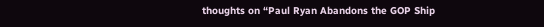thoughts on “Paul Ryan Abandons the GOP Ship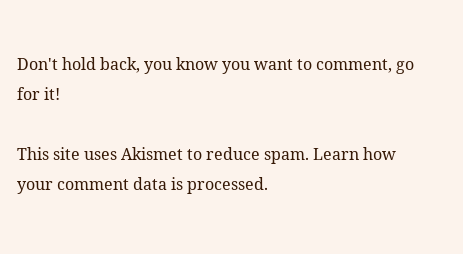Don't hold back, you know you want to comment, go for it!

This site uses Akismet to reduce spam. Learn how your comment data is processed.